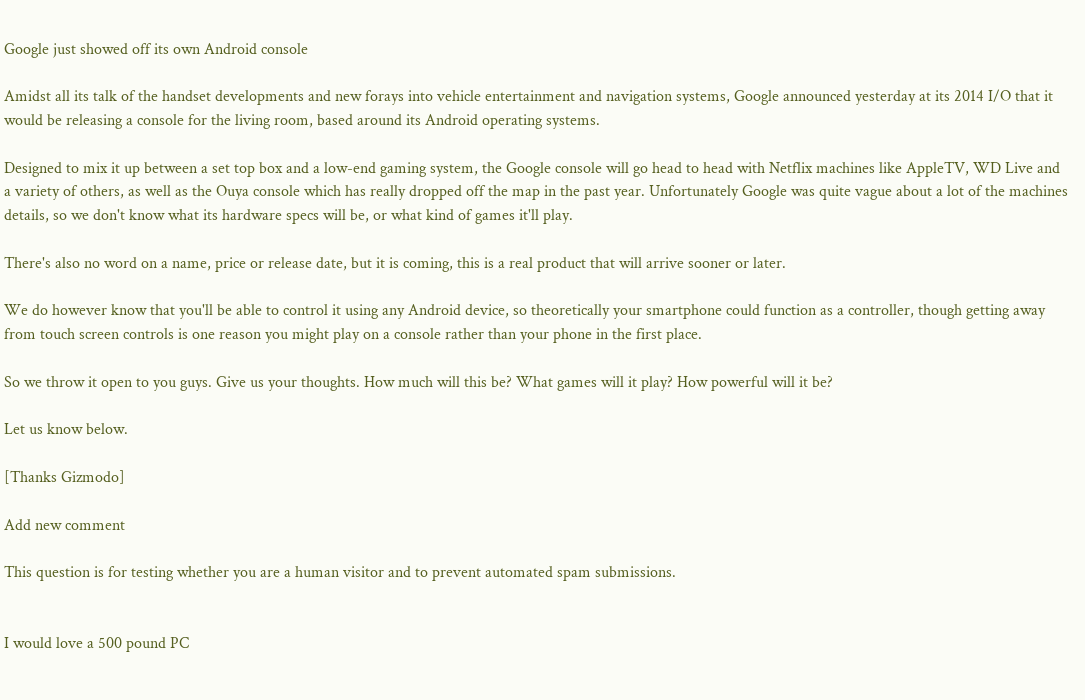Google just showed off its own Android console

Amidst all its talk of the handset developments and new forays into vehicle entertainment and navigation systems, Google announced yesterday at its 2014 I/O that it would be releasing a console for the living room, based around its Android operating systems.

Designed to mix it up between a set top box and a low-end gaming system, the Google console will go head to head with Netflix machines like AppleTV, WD Live and a variety of others, as well as the Ouya console which has really dropped off the map in the past year. Unfortunately Google was quite vague about a lot of the machines details, so we don't know what its hardware specs will be, or what kind of games it'll play.

There's also no word on a name, price or release date, but it is coming, this is a real product that will arrive sooner or later.

We do however know that you'll be able to control it using any Android device, so theoretically your smartphone could function as a controller, though getting away from touch screen controls is one reason you might play on a console rather than your phone in the first place.

So we throw it open to you guys. Give us your thoughts. How much will this be? What games will it play? How powerful will it be?

Let us know below.

[Thanks Gizmodo]

Add new comment

This question is for testing whether you are a human visitor and to prevent automated spam submissions.


I would love a 500 pound PC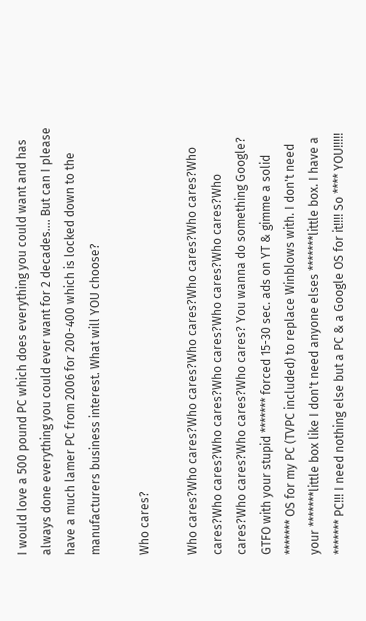I would love a 500 pound PC which does everything you could want and has always done everything you could ever want for 2 decades.... But can I please have a much lamer PC from 2006 for 200-400 which is locked down to the manufacturers business interest. What will YOU choose?

Who cares?

Who cares?Who cares?Who cares?Who cares?Who cares?Who cares?Who cares?Who cares?Who cares?Who cares?Who cares?Who cares?Who cares?Who cares?Who cares?Who cares? You wanna do something Google? GTFO with your stupid ******* forced 15-30 sec. ads on YT & gimme a solid ******* OS for my PC (TVPC included) to replace Winblows with. I don't need your *******little box like I don't need anyone elses *******little box. I have a ******* PC!!! I need nothing else but a PC & a Google OS for it!!!! So **** YOU!!!!!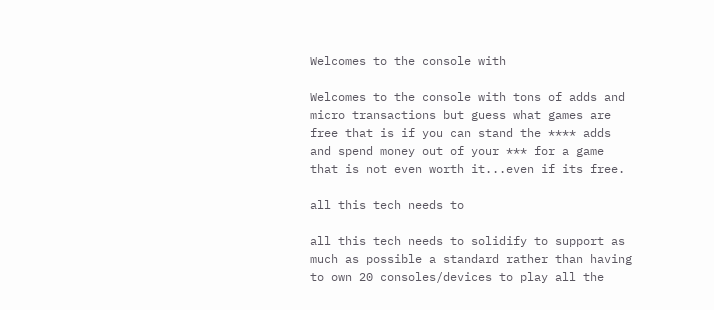Welcomes to the console with

Welcomes to the console with tons of adds and micro transactions but guess what games are free that is if you can stand the **** adds and spend money out of your *** for a game that is not even worth it...even if its free.

all this tech needs to

all this tech needs to solidify to support as much as possible a standard rather than having to own 20 consoles/devices to play all the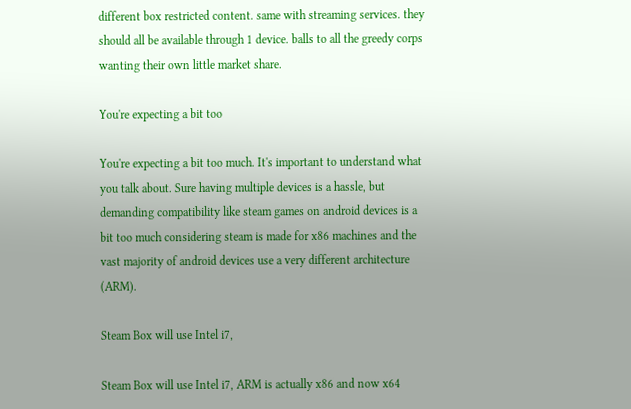different box restricted content. same with streaming services. they should all be available through 1 device. balls to all the greedy corps wanting their own little market share.

You're expecting a bit too

You're expecting a bit too much. It's important to understand what you talk about. Sure having multiple devices is a hassle, but demanding compatibility like steam games on android devices is a bit too much considering steam is made for x86 machines and the vast majority of android devices use a very different architecture (ARM).

Steam Box will use Intel i7,

Steam Box will use Intel i7, ARM is actually x86 and now x64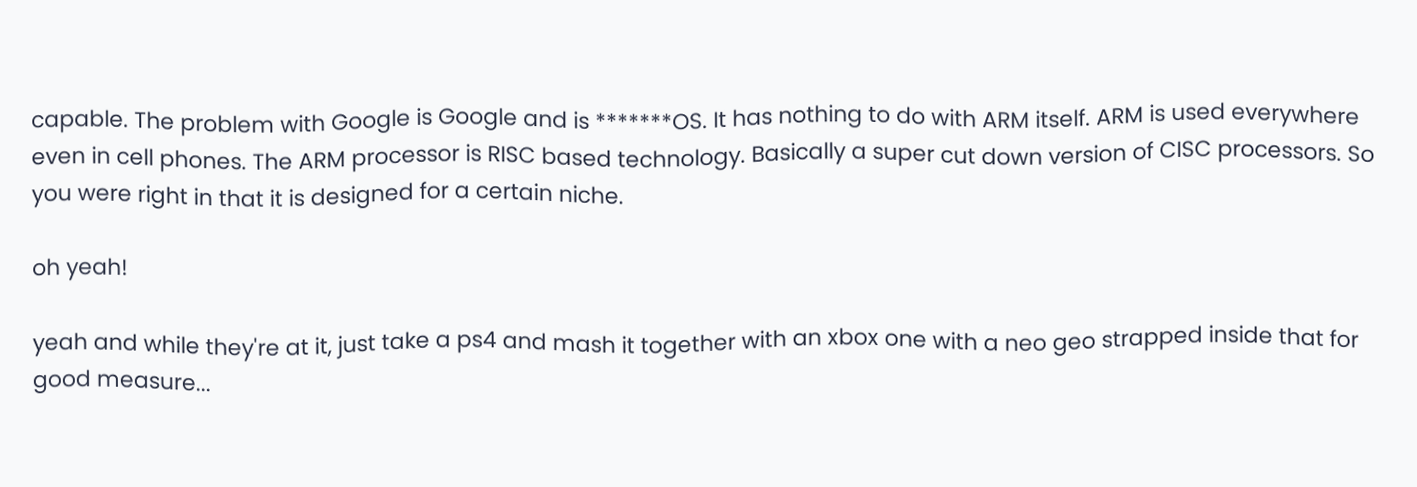capable. The problem with Google is Google and is *******OS. It has nothing to do with ARM itself. ARM is used everywhere even in cell phones. The ARM processor is RISC based technology. Basically a super cut down version of CISC processors. So you were right in that it is designed for a certain niche.

oh yeah!

yeah and while they're at it, just take a ps4 and mash it together with an xbox one with a neo geo strapped inside that for good measure...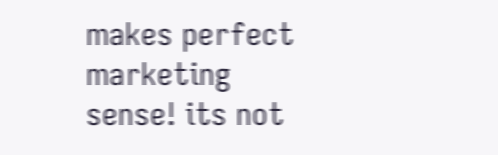makes perfect marketing sense! its not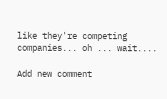like they're competing companies... oh ... wait....

Add new comment